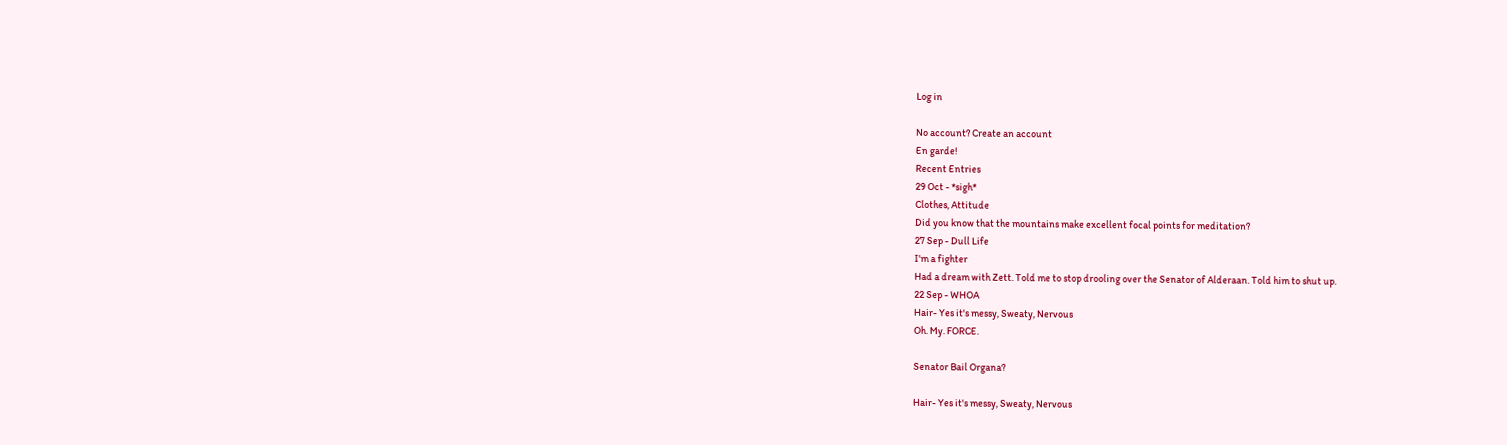Log in

No account? Create an account
En garde!
Recent Entries
29 Oct - *sigh*
Clothes, Attitude
Did you know that the mountains make excellent focal points for meditation?
27 Sep - Dull Life
I'm a fighter
Had a dream with Zett. Told me to stop drooling over the Senator of Alderaan. Told him to shut up.
22 Sep - WHOA
Hair- Yes it's messy, Sweaty, Nervous
Oh. My. FORCE.

Senator Bail Organa?

Hair- Yes it's messy, Sweaty, Nervous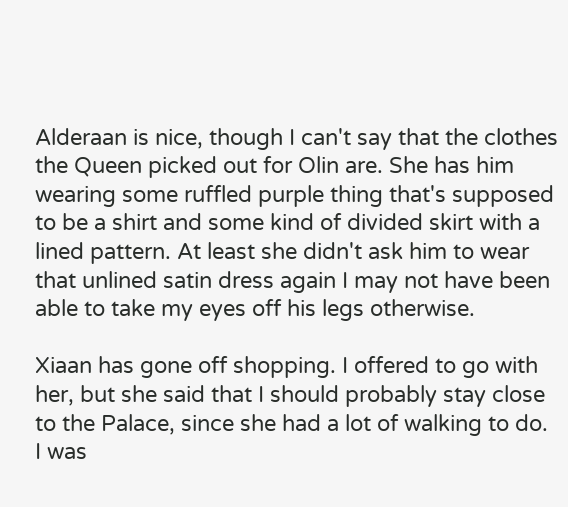Alderaan is nice, though I can't say that the clothes the Queen picked out for Olin are. She has him wearing some ruffled purple thing that's supposed to be a shirt and some kind of divided skirt with a lined pattern. At least she didn't ask him to wear that unlined satin dress again I may not have been able to take my eyes off his legs otherwise.

Xiaan has gone off shopping. I offered to go with her, but she said that I should probably stay close to the Palace, since she had a lot of walking to do. I was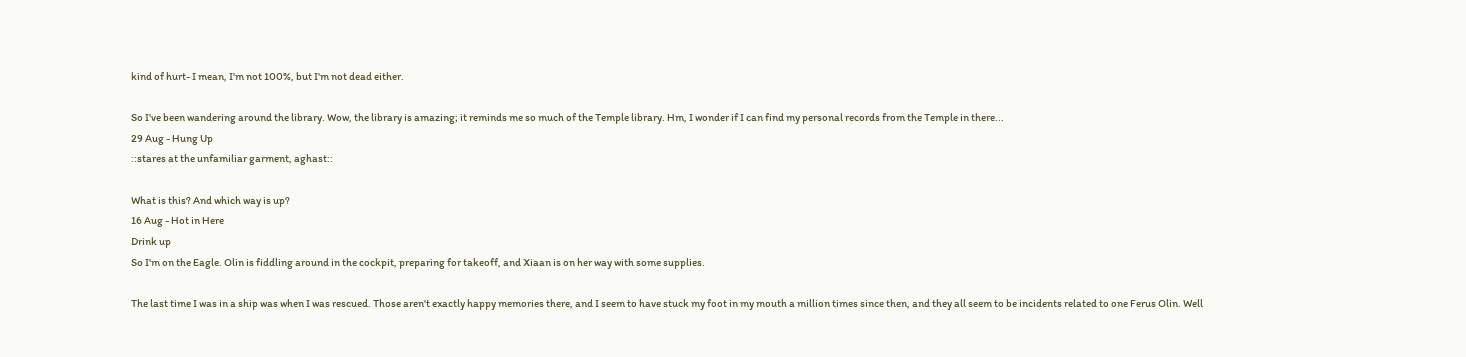kind of hurt- I mean, I'm not 100%, but I'm not dead either.

So I've been wandering around the library. Wow, the library is amazing; it reminds me so much of the Temple library. Hm, I wonder if I can find my personal records from the Temple in there...
29 Aug - Hung Up
::stares at the unfamiliar garment, aghast::

What is this? And which way is up?
16 Aug - Hot in Here
Drink up
So I'm on the Eagle. Olin is fiddling around in the cockpit, preparing for takeoff, and Xiaan is on her way with some supplies.

The last time I was in a ship was when I was rescued. Those aren't exactly happy memories there, and I seem to have stuck my foot in my mouth a million times since then, and they all seem to be incidents related to one Ferus Olin. Well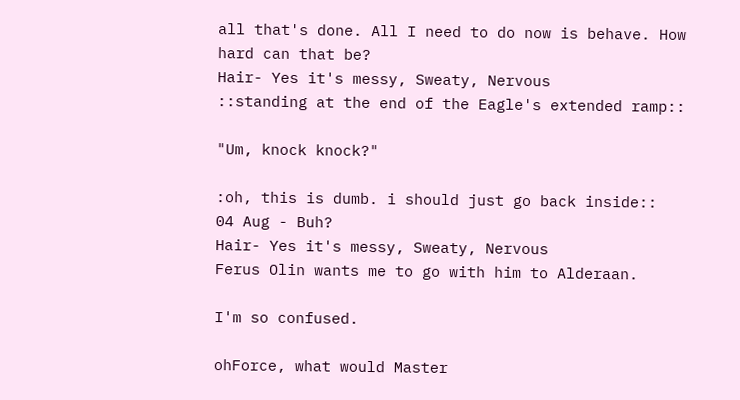all that's done. All I need to do now is behave. How hard can that be?
Hair- Yes it's messy, Sweaty, Nervous
::standing at the end of the Eagle's extended ramp::

"Um, knock knock?"

:oh, this is dumb. i should just go back inside::
04 Aug - Buh?
Hair- Yes it's messy, Sweaty, Nervous
Ferus Olin wants me to go with him to Alderaan.

I'm so confused.

ohForce, what would Master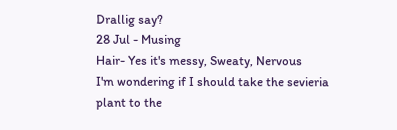Drallig say?
28 Jul - Musing
Hair- Yes it's messy, Sweaty, Nervous
I'm wondering if I should take the sevieria plant to the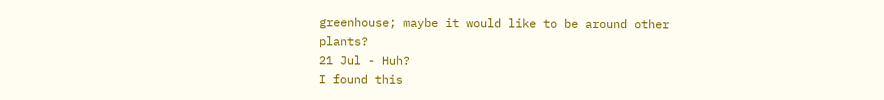greenhouse; maybe it would like to be around other plants?
21 Jul - Huh?
I found this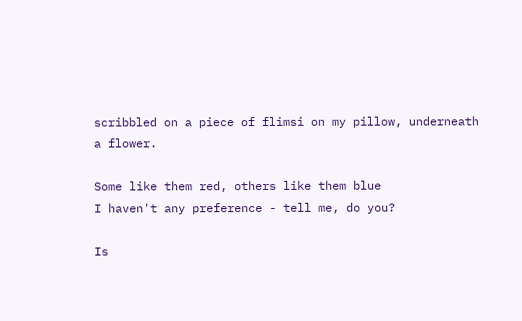scribbled on a piece of flimsi on my pillow, underneath a flower.

Some like them red, others like them blue
I haven't any preference - tell me, do you?

Is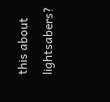this about lightsabers?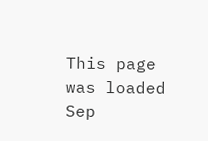This page was loaded Sep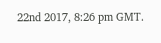22nd 2017, 8:26 pm GMT.